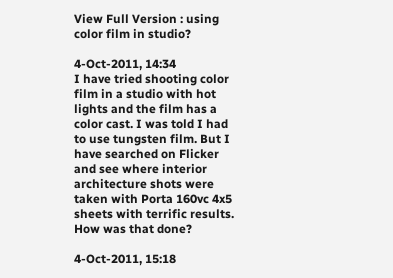View Full Version : using color film in studio?

4-Oct-2011, 14:34
I have tried shooting color film in a studio with hot lights and the film has a color cast. I was told I had to use tungsten film. But I have searched on Flicker and see where interior architecture shots were taken with Porta 160vc 4x5 sheets with terrific results.
How was that done?

4-Oct-2011, 15:18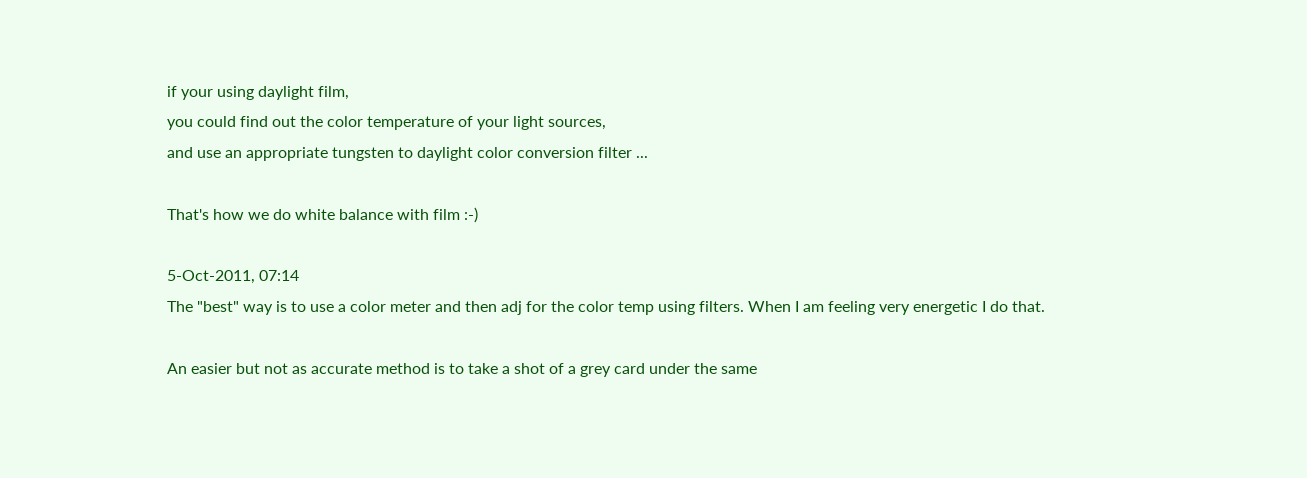if your using daylight film,
you could find out the color temperature of your light sources,
and use an appropriate tungsten to daylight color conversion filter ...

That's how we do white balance with film :-)

5-Oct-2011, 07:14
The "best" way is to use a color meter and then adj for the color temp using filters. When I am feeling very energetic I do that.

An easier but not as accurate method is to take a shot of a grey card under the same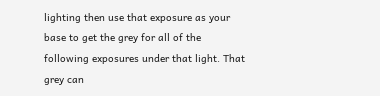lighting then use that exposure as your base to get the grey for all of the following exposures under that light. That grey can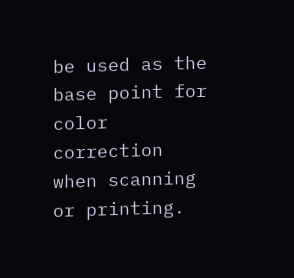be used as the base point for color correction when scanning or printing.